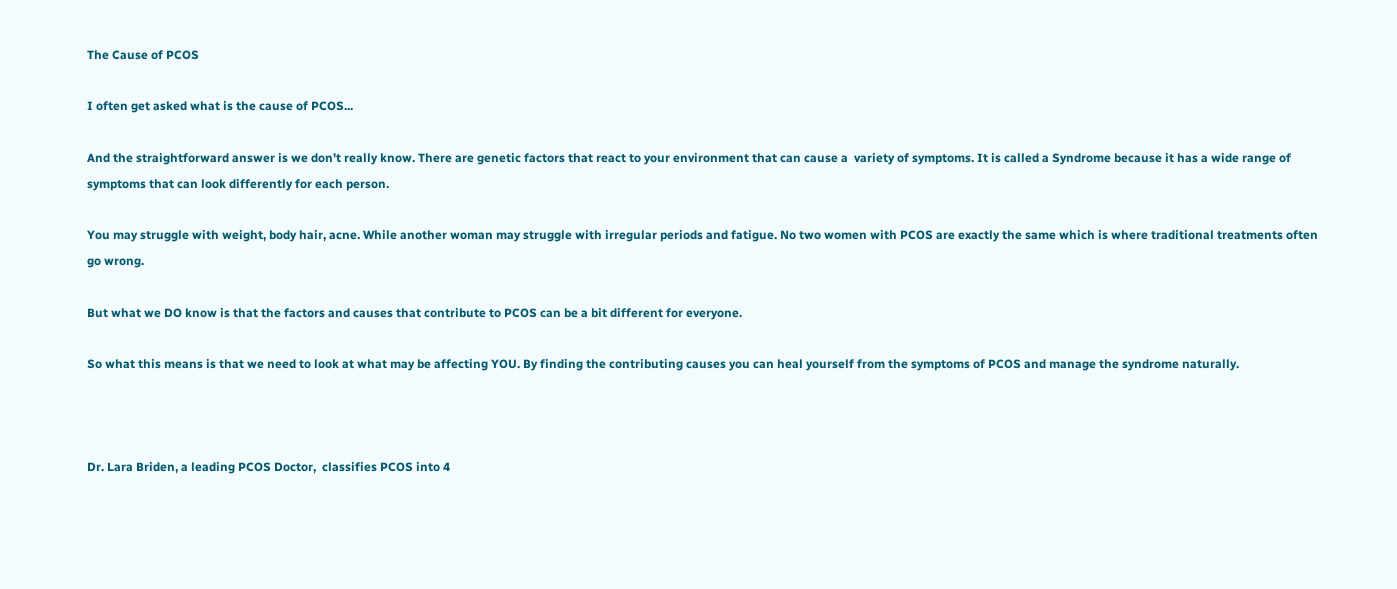The Cause of PCOS

I often get asked what is the cause of PCOS...

And the straightforward answer is we don't really know. There are genetic factors that react to your environment that can cause a  variety of symptoms. It is called a Syndrome because it has a wide range of symptoms that can look differently for each person.

You may struggle with weight, body hair, acne. While another woman may struggle with irregular periods and fatigue. No two women with PCOS are exactly the same which is where traditional treatments often go wrong.

But what we DO know is that the factors and causes that contribute to PCOS can be a bit different for everyone.

So what this means is that we need to look at what may be affecting YOU. By finding the contributing causes you can heal yourself from the symptoms of PCOS and manage the syndrome naturally.



Dr. Lara Briden, a leading PCOS Doctor,  classifies PCOS into 4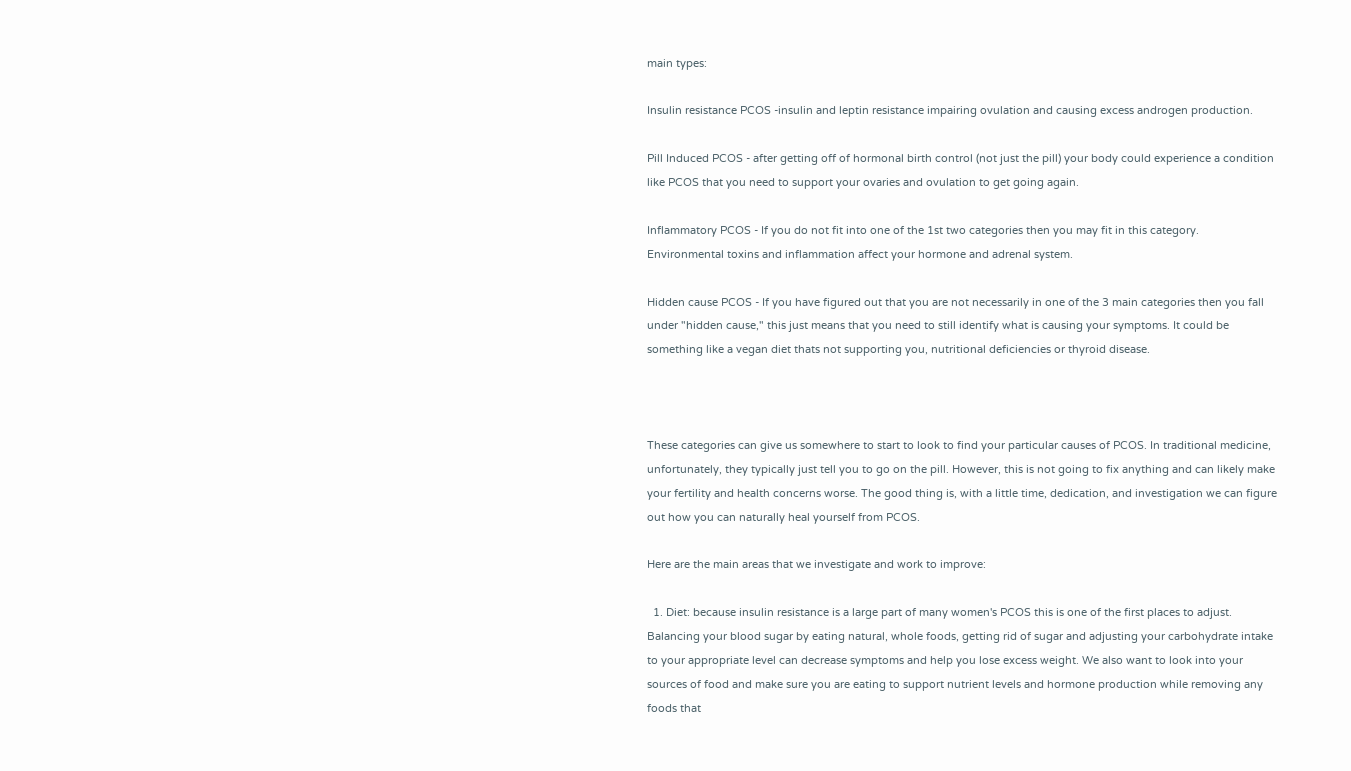main types:

Insulin resistance PCOS -insulin and leptin resistance impairing ovulation and causing excess androgen production.

Pill Induced PCOS - after getting off of hormonal birth control (not just the pill) your body could experience a condition like PCOS that you need to support your ovaries and ovulation to get going again.

Inflammatory PCOS - If you do not fit into one of the 1st two categories then you may fit in this category. Environmental toxins and inflammation affect your hormone and adrenal system.

Hidden cause PCOS - If you have figured out that you are not necessarily in one of the 3 main categories then you fall under "hidden cause," this just means that you need to still identify what is causing your symptoms. It could be something like a vegan diet thats not supporting you, nutritional deficiencies or thyroid disease.



These categories can give us somewhere to start to look to find your particular causes of PCOS. In traditional medicine, unfortunately, they typically just tell you to go on the pill. However, this is not going to fix anything and can likely make your fertility and health concerns worse. The good thing is, with a little time, dedication, and investigation we can figure out how you can naturally heal yourself from PCOS.

Here are the main areas that we investigate and work to improve:

  1. Diet: because insulin resistance is a large part of many women's PCOS this is one of the first places to adjust. Balancing your blood sugar by eating natural, whole foods, getting rid of sugar and adjusting your carbohydrate intake to your appropriate level can decrease symptoms and help you lose excess weight. We also want to look into your sources of food and make sure you are eating to support nutrient levels and hormone production while removing any foods that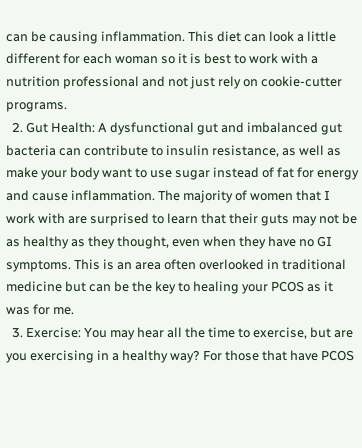can be causing inflammation. This diet can look a little different for each woman so it is best to work with a nutrition professional and not just rely on cookie-cutter programs.
  2. Gut Health: A dysfunctional gut and imbalanced gut bacteria can contribute to insulin resistance, as well as make your body want to use sugar instead of fat for energy and cause inflammation. The majority of women that I work with are surprised to learn that their guts may not be as healthy as they thought, even when they have no GI symptoms. This is an area often overlooked in traditional medicine but can be the key to healing your PCOS as it was for me.
  3. Exercise: You may hear all the time to exercise, but are you exercising in a healthy way? For those that have PCOS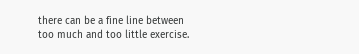there can be a fine line between too much and too little exercise.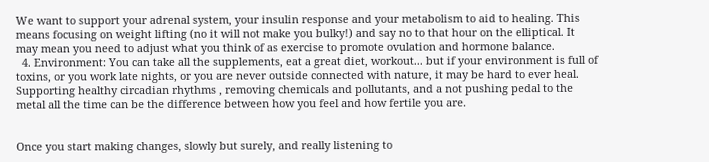We want to support your adrenal system, your insulin response and your metabolism to aid to healing. This means focusing on weight lifting (no it will not make you bulky!) and say no to that hour on the elliptical. It may mean you need to adjust what you think of as exercise to promote ovulation and hormone balance.
  4. Environment: You can take all the supplements, eat a great diet, workout... but if your environment is full of toxins, or you work late nights, or you are never outside connected with nature, it may be hard to ever heal. Supporting healthy circadian rhythms , removing chemicals and pollutants, and a not pushing pedal to the metal all the time can be the difference between how you feel and how fertile you are.


Once you start making changes, slowly but surely, and really listening to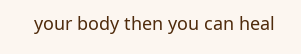your body then you can heal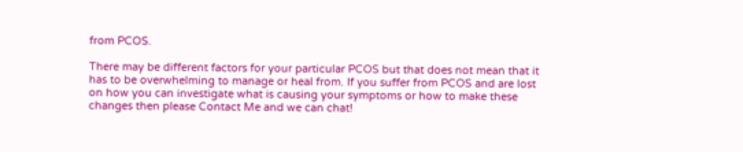from PCOS.

There may be different factors for your particular PCOS but that does not mean that it has to be overwhelming to manage or heal from. If you suffer from PCOS and are lost on how you can investigate what is causing your symptoms or how to make these changes then please Contact Me and we can chat!